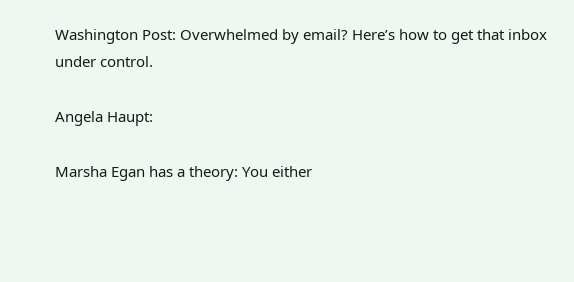Washington Post: Overwhelmed by email? Here’s how to get that inbox under control.

Angela Haupt:

Marsha Egan has a theory: You either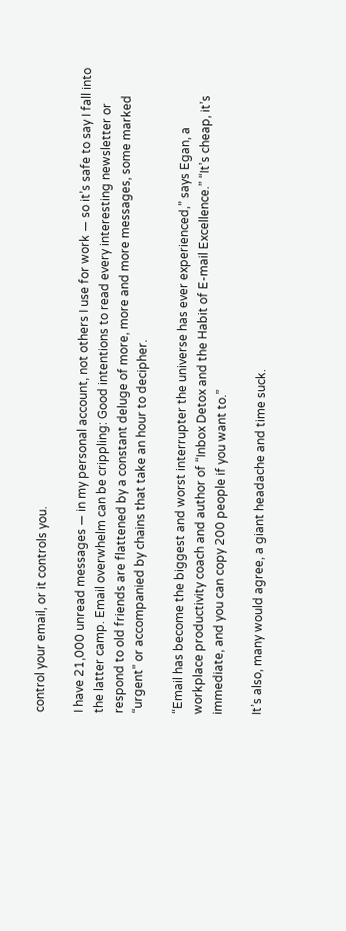control your email, or it controls you.

I have 21,000 unread messages — in my personal account, not others I use for work — so it’s safe to say I fall into the latter camp. Email overwhelm can be crippling: Good intentions to read every interesting newsletter or respond to old friends are flattened by a constant deluge of more, more and more messages, some marked “urgent” or accompanied by chains that take an hour to decipher.

“Email has become the biggest and worst interrupter the universe has ever experienced,” says Egan, a workplace productivity coach and author of “Inbox Detox and the Habit of E-mail Excellence.” “It’s cheap, it’s immediate, and you can copy 200 people if you want to.”

It’s also, many would agree, a giant headache and time suck.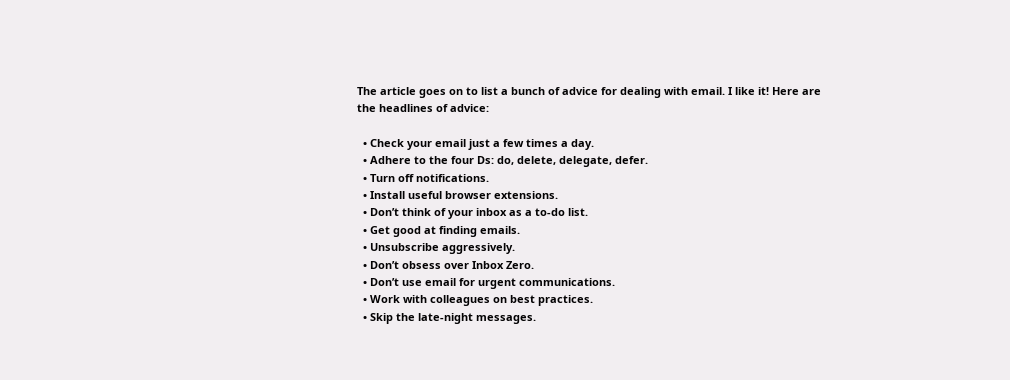The article goes on to list a bunch of advice for dealing with email. I like it! Here are the headlines of advice:

  • Check your email just a few times a day.
  • Adhere to the four Ds: do, delete, delegate, defer.
  • Turn off notifications.
  • Install useful browser extensions.
  • Don’t think of your inbox as a to-do list.
  • Get good at finding emails.
  • Unsubscribe aggressively.
  • Don’t obsess over Inbox Zero.
  • Don’t use email for urgent communications.
  • Work with colleagues on best practices.
  • Skip the late-night messages.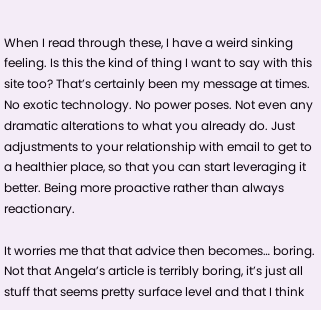When I read through these, I have a weird sinking feeling. Is this the kind of thing I want to say with this site too? That’s certainly been my message at times. No exotic technology. No power poses. Not even any dramatic alterations to what you already do. Just adjustments to your relationship with email to get to a healthier place, so that you can start leveraging it better. Being more proactive rather than always reactionary.

It worries me that that advice then becomes… boring. Not that Angela’s article is terribly boring, it’s just all stuff that seems pretty surface level and that I think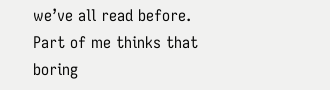we’ve all read before. Part of me thinks that boring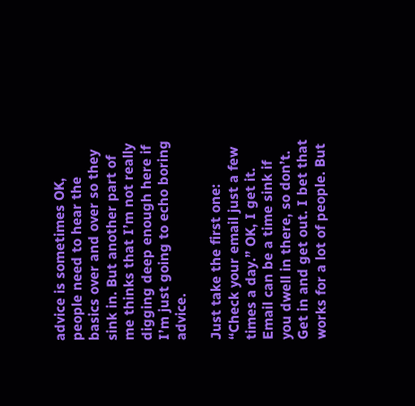advice is sometimes OK, people need to hear the basics over and over so they sink in. But another part of me thinks that I’m not really digging deep enough here if I’m just going to echo boring advice.

Just take the first one: “Check your email just a few times a day.” OK, I get it. Email can be a time sink if you dwell in there, so don’t. Get in and get out. I bet that works for a lot of people. But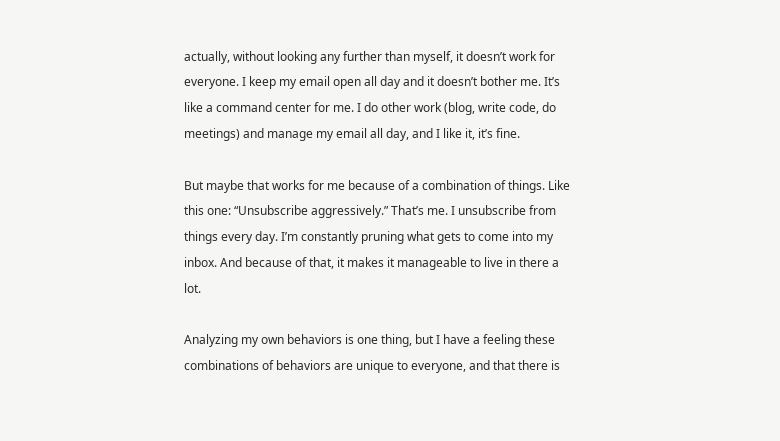actually, without looking any further than myself, it doesn’t work for everyone. I keep my email open all day and it doesn’t bother me. It’s like a command center for me. I do other work (blog, write code, do meetings) and manage my email all day, and I like it, it’s fine.

But maybe that works for me because of a combination of things. Like this one: “Unsubscribe aggressively.” That’s me. I unsubscribe from things every day. I’m constantly pruning what gets to come into my inbox. And because of that, it makes it manageable to live in there a lot.

Analyzing my own behaviors is one thing, but I have a feeling these combinations of behaviors are unique to everyone, and that there is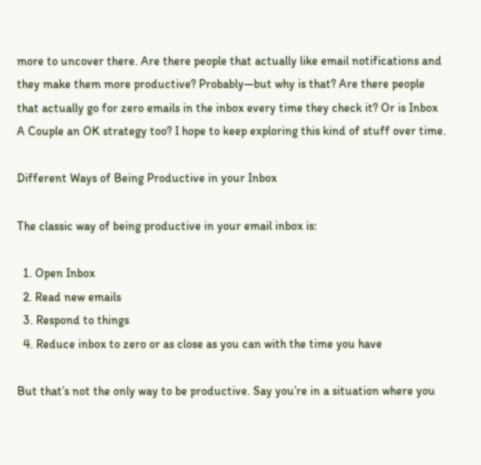more to uncover there. Are there people that actually like email notifications and they make them more productive? Probably—but why is that? Are there people that actually go for zero emails in the inbox every time they check it? Or is Inbox A Couple an OK strategy too? I hope to keep exploring this kind of stuff over time.

Different Ways of Being Productive in your Inbox

The classic way of being productive in your email inbox is:

  1. Open Inbox
  2. Read new emails
  3. Respond to things
  4. Reduce inbox to zero or as close as you can with the time you have

But that’s not the only way to be productive. Say you’re in a situation where you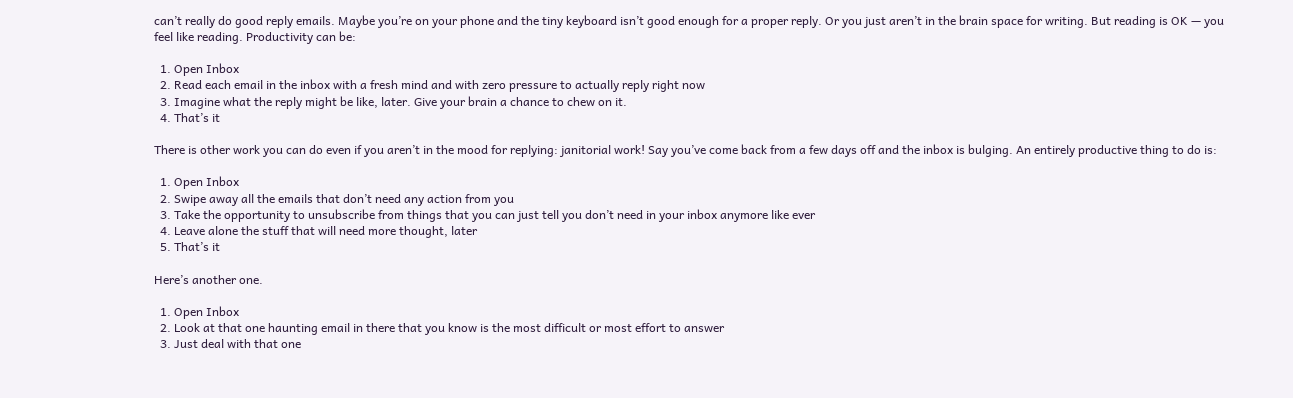can’t really do good reply emails. Maybe you’re on your phone and the tiny keyboard isn’t good enough for a proper reply. Or you just aren’t in the brain space for writing. But reading is OK — you feel like reading. Productivity can be:

  1. Open Inbox
  2. Read each email in the inbox with a fresh mind and with zero pressure to actually reply right now
  3. Imagine what the reply might be like, later. Give your brain a chance to chew on it.
  4. That’s it

There is other work you can do even if you aren’t in the mood for replying: janitorial work! Say you’ve come back from a few days off and the inbox is bulging. An entirely productive thing to do is:

  1. Open Inbox
  2. Swipe away all the emails that don’t need any action from you
  3. Take the opportunity to unsubscribe from things that you can just tell you don’t need in your inbox anymore like ever
  4. Leave alone the stuff that will need more thought, later
  5. That’s it

Here’s another one.

  1. Open Inbox
  2. Look at that one haunting email in there that you know is the most difficult or most effort to answer
  3. Just deal with that one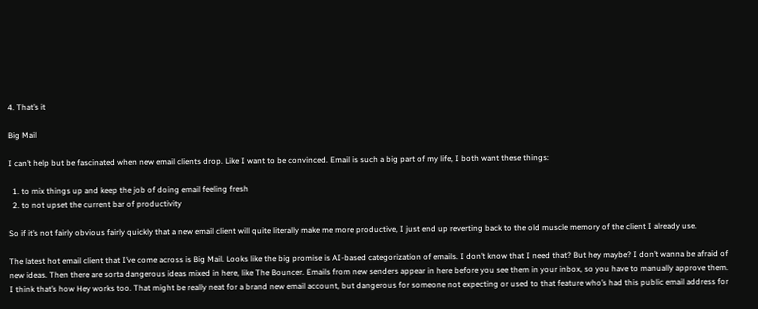4. That’s it

Big Mail

I can’t help but be fascinated when new email clients drop. Like I want to be convinced. Email is such a big part of my life, I both want these things:

  1. to mix things up and keep the job of doing email feeling fresh
  2. to not upset the current bar of productivity

So if it’s not fairly obvious fairly quickly that a new email client will quite literally make me more productive, I just end up reverting back to the old muscle memory of the client I already use.

The latest hot email client that I’ve come across is Big Mail. Looks like the big promise is AI-based categorization of emails. I don’t know that I need that? But hey maybe? I don’t wanna be afraid of new ideas. Then there are sorta dangerous ideas mixed in here, like The Bouncer. Emails from new senders appear in here before you see them in your inbox, so you have to manually approve them. I think that’s how Hey works too. That might be really neat for a brand new email account, but dangerous for someone not expecting or used to that feature who’s had this public email address for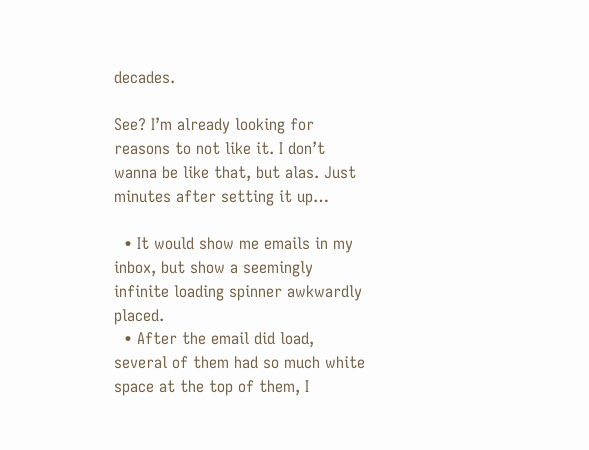decades.

See? I’m already looking for reasons to not like it. I don’t wanna be like that, but alas. Just minutes after setting it up…

  • It would show me emails in my inbox, but show a seemingly infinite loading spinner awkwardly placed.
  • After the email did load, several of them had so much white space at the top of them, I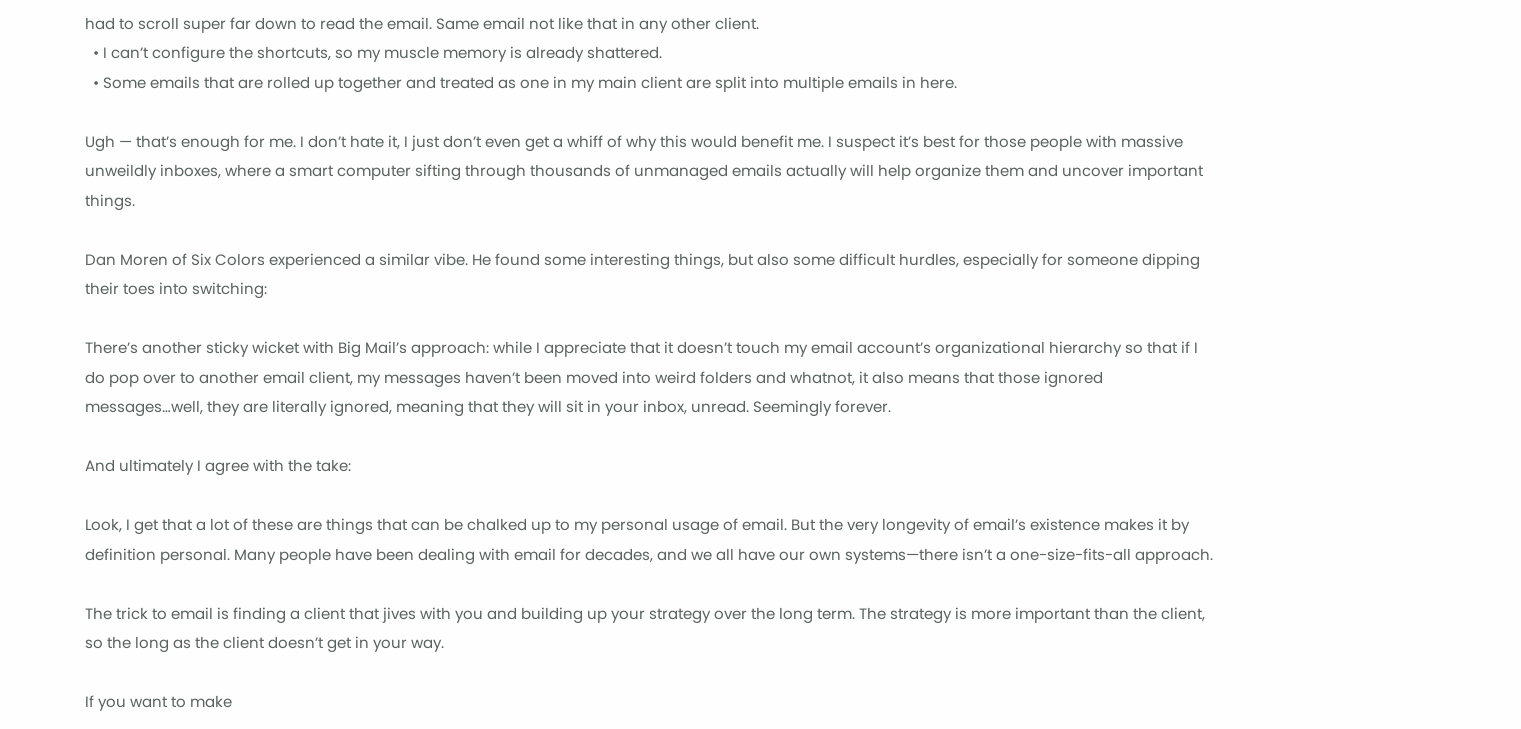had to scroll super far down to read the email. Same email not like that in any other client.
  • I can’t configure the shortcuts, so my muscle memory is already shattered.
  • Some emails that are rolled up together and treated as one in my main client are split into multiple emails in here.

Ugh — that’s enough for me. I don’t hate it, I just don’t even get a whiff of why this would benefit me. I suspect it’s best for those people with massive unweildly inboxes, where a smart computer sifting through thousands of unmanaged emails actually will help organize them and uncover important things.

Dan Moren of Six Colors experienced a similar vibe. He found some interesting things, but also some difficult hurdles, especially for someone dipping their toes into switching:

There’s another sticky wicket with Big Mail’s approach: while I appreciate that it doesn’t touch my email account’s organizational hierarchy so that if I do pop over to another email client, my messages haven’t been moved into weird folders and whatnot, it also means that those ignored messages…well, they are literally ignored, meaning that they will sit in your inbox, unread. Seemingly forever.

And ultimately I agree with the take:

Look, I get that a lot of these are things that can be chalked up to my personal usage of email. But the very longevity of email’s existence makes it by definition personal. Many people have been dealing with email for decades, and we all have our own systems—there isn’t a one-size-fits-all approach.

The trick to email is finding a client that jives with you and building up your strategy over the long term. The strategy is more important than the client, so the long as the client doesn’t get in your way.

If you want to make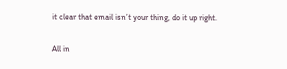it clear that email isn’t your thing, do it up right.

All in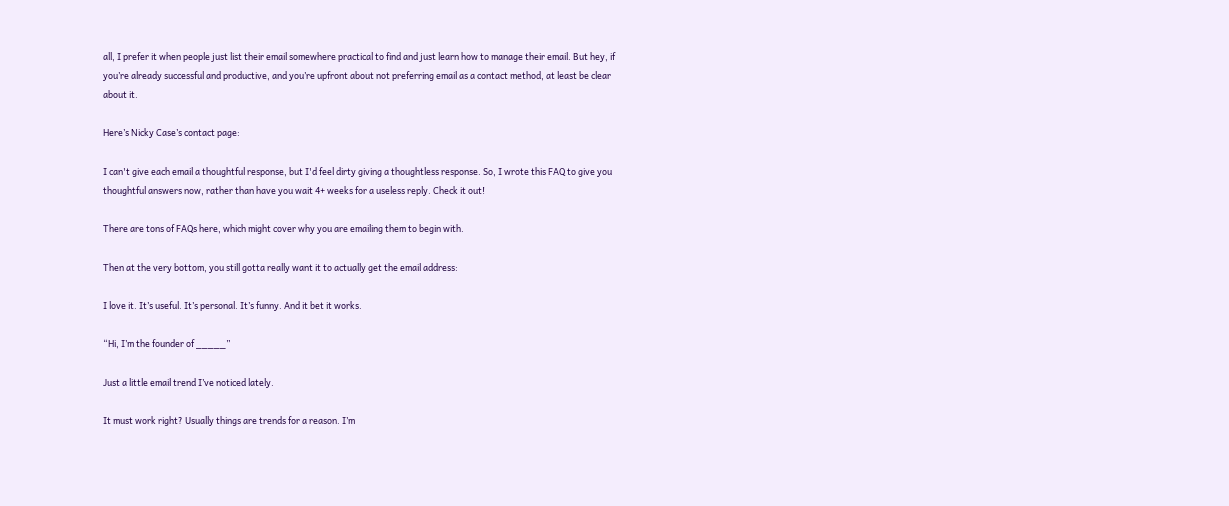all, I prefer it when people just list their email somewhere practical to find and just learn how to manage their email. But hey, if you’re already successful and productive, and you’re upfront about not preferring email as a contact method, at least be clear about it.

Here’s Nicky Case’s contact page:

I can't give each email a thoughtful response, but I'd feel dirty giving a thoughtless response. So, I wrote this FAQ to give you thoughtful answers now, rather than have you wait 4+ weeks for a useless reply. Check it out!

There are tons of FAQs here, which might cover why you are emailing them to begin with.

Then at the very bottom, you still gotta really want it to actually get the email address:

I love it. It’s useful. It’s personal. It’s funny. And it bet it works.

“Hi, I’m the founder of _____”

Just a little email trend I’ve noticed lately.

It must work right? Usually things are trends for a reason. I’m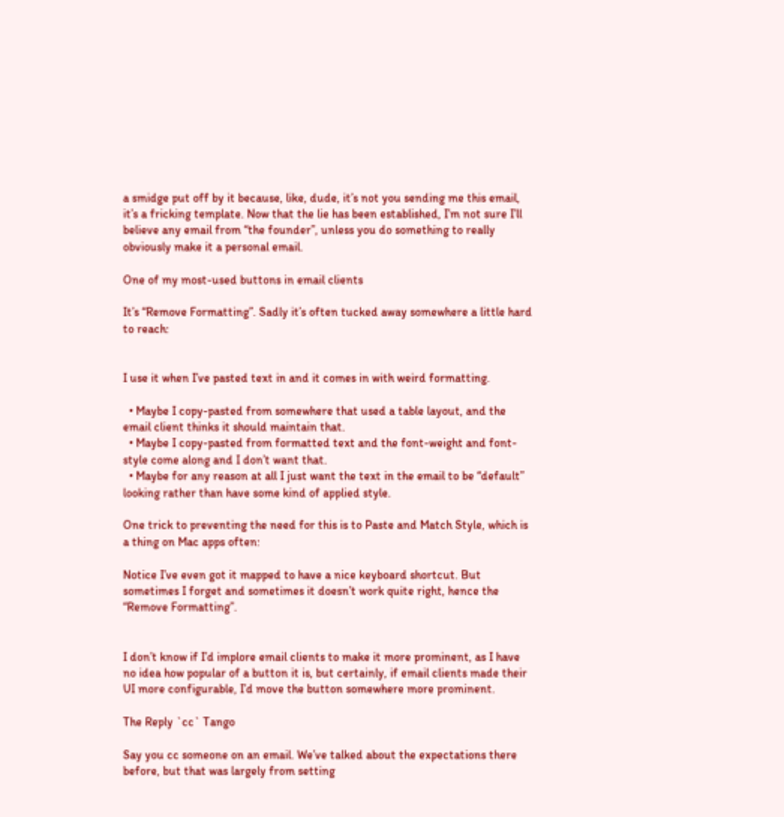a smidge put off by it because, like, dude, it’s not you sending me this email, it’s a fricking template. Now that the lie has been established, I’m not sure I’ll believe any email from “the founder”, unless you do something to really obviously make it a personal email.

One of my most-used buttons in email clients

It’s “Remove Formatting”. Sadly it’s often tucked away somewhere a little hard to reach:


I use it when I’ve pasted text in and it comes in with weird formatting.

  • Maybe I copy-pasted from somewhere that used a table layout, and the email client thinks it should maintain that.
  • Maybe I copy-pasted from formatted text and the font-weight and font-style come along and I don’t want that.
  • Maybe for any reason at all I just want the text in the email to be “default” looking rather than have some kind of applied style.

One trick to preventing the need for this is to Paste and Match Style, which is a thing on Mac apps often:

Notice I’ve even got it mapped to have a nice keyboard shortcut. But sometimes I forget and sometimes it doesn’t work quite right, hence the “Remove Formatting”.


I don’t know if I’d implore email clients to make it more prominent, as I have no idea how popular of a button it is, but certainly, if email clients made their UI more configurable, I’d move the button somewhere more prominent.

The Reply `cc` Tango

Say you cc someone on an email. We’ve talked about the expectations there before, but that was largely from setting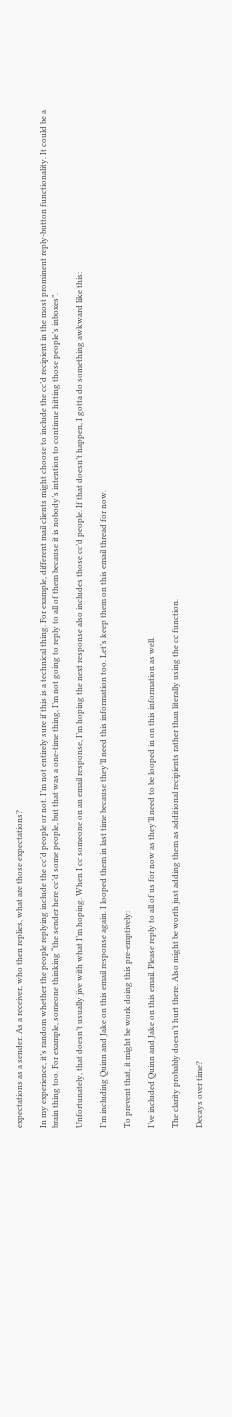expectations as a sender. As a receiver, who then replies, what are those expectations?

In my experience, it’s random whether the people replying include the cc’d people or not. I’m not entirely sure if this is a technical thing. For example, different mail clients might choose to include the cc’d recipient in the most prominent reply-button functionality. It could be a brain thing too. For example, someone thinking “the sender here cc’d some people, but that was a one-time thing, I’m not going to reply to all of them because it is nobody’s intention to continue hitting those people’s inboxes”.

Unfortunately, that doesn’t usually jive with what I’m hoping. When I cc someone on an email response, I’m hoping the next response also includes those cc’d people. If that doesn’t happen, I gotta do something awkward like this:

I’m including Quinn and Jake on this email response again. I looped them in last time because they’ll need this information too. Let’s keep them on this email thread for now.

To prevent that, it might be work doing this pre-emptively:

I’ve included Quinn and Jake on this email. Please reply to all of us for now as they’ll need to be looped in on this information as well.

The clarity probably doesn’t hurt there. Also might be worth just adding them as additional recipients rather than literally using the cc function.

Decays over time?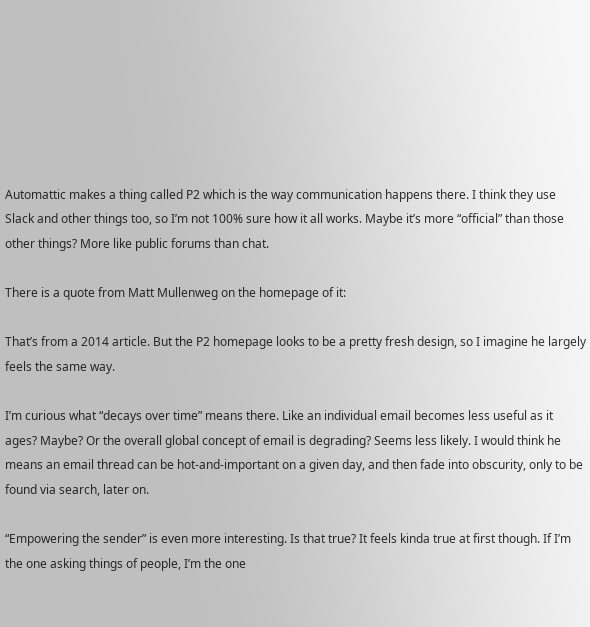Automattic makes a thing called P2 which is the way communication happens there. I think they use Slack and other things too, so I’m not 100% sure how it all works. Maybe it’s more “official” than those other things? More like public forums than chat.

There is a quote from Matt Mullenweg on the homepage of it:

That’s from a 2014 article. But the P2 homepage looks to be a pretty fresh design, so I imagine he largely feels the same way.

I’m curious what “decays over time” means there. Like an individual email becomes less useful as it ages? Maybe? Or the overall global concept of email is degrading? Seems less likely. I would think he means an email thread can be hot-and-important on a given day, and then fade into obscurity, only to be found via search, later on.

“Empowering the sender” is even more interesting. Is that true? It feels kinda true at first though. If I’m the one asking things of people, I’m the one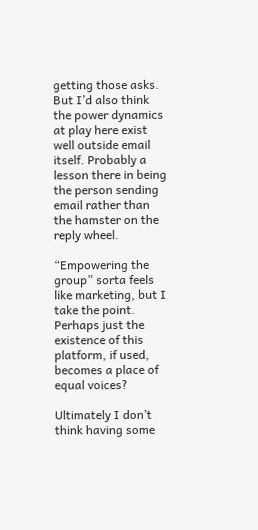getting those asks. But I’d also think the power dynamics at play here exist well outside email itself. Probably a lesson there in being the person sending email rather than the hamster on the reply wheel.

“Empowering the group” sorta feels like marketing, but I take the point. Perhaps just the existence of this platform, if used, becomes a place of equal voices?

Ultimately I don’t think having some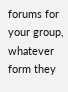forums for your group, whatever form they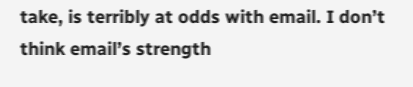take, is terribly at odds with email. I don’t think email’s strength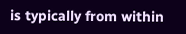is typically from within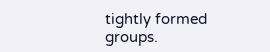tightly formed groups.